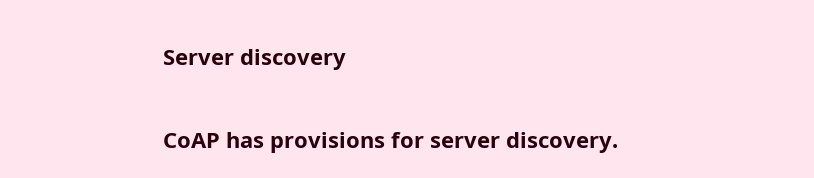Server discovery

CoAP has provisions for server discovery.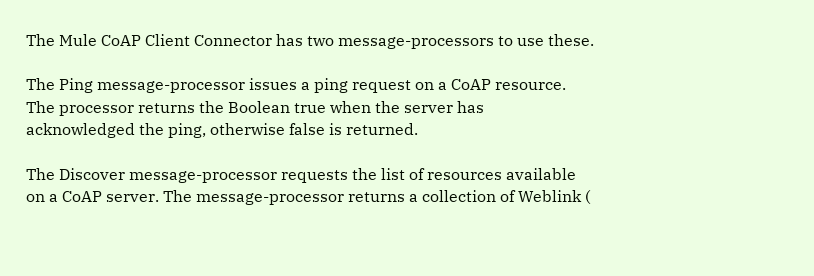The Mule CoAP Client Connector has two message-processors to use these.

The Ping message-processor issues a ping request on a CoAP resource. The processor returns the Boolean true when the server has acknowledged the ping, otherwise false is returned.

The Discover message-processor requests the list of resources available on a CoAP server. The message-processor returns a collection of Weblink (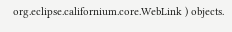org.eclipse.californium.core.WebLink ) objects.